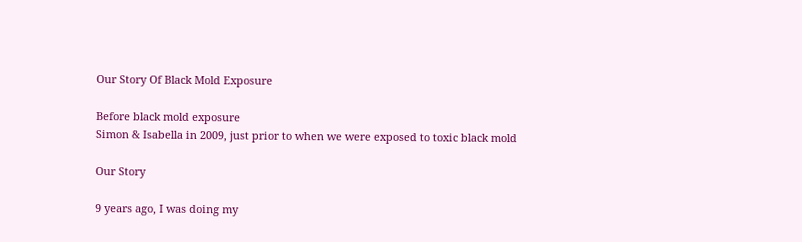Our Story Of Black Mold Exposure

Before black mold exposure
Simon & Isabella in 2009, just prior to when we were exposed to toxic black mold

Our Story

9 years ago, I was doing my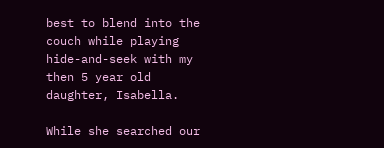best to blend into the couch while playing hide-and-seek with my then 5 year old daughter, Isabella.

While she searched our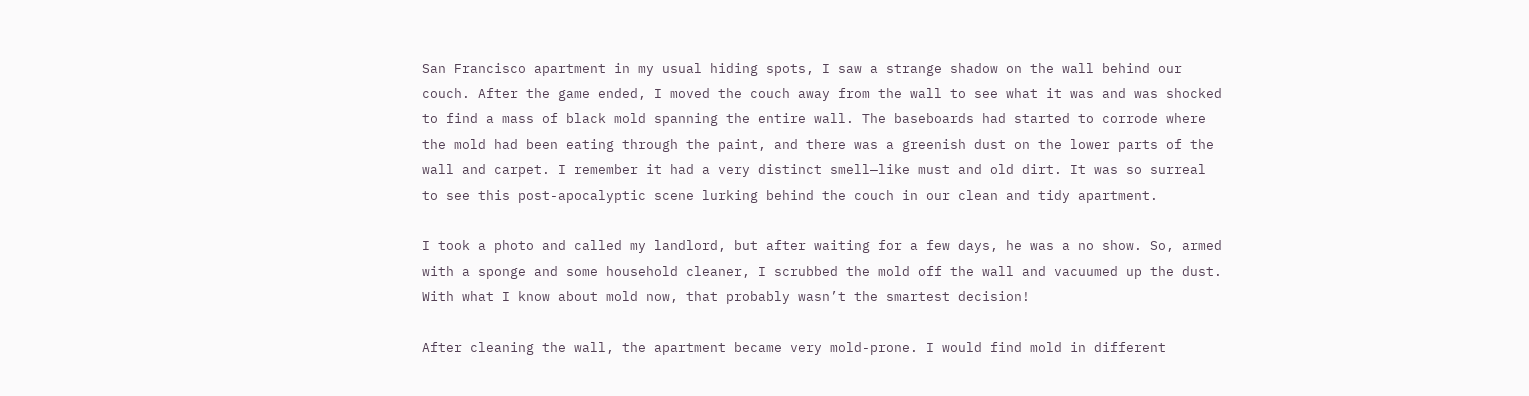San Francisco apartment in my usual hiding spots, I saw a strange shadow on the wall behind our couch. After the game ended, I moved the couch away from the wall to see what it was and was shocked to find a mass of black mold spanning the entire wall. The baseboards had started to corrode where the mold had been eating through the paint, and there was a greenish dust on the lower parts of the wall and carpet. I remember it had a very distinct smell—like must and old dirt. It was so surreal to see this post-apocalyptic scene lurking behind the couch in our clean and tidy apartment.

I took a photo and called my landlord, but after waiting for a few days, he was a no show. So, armed with a sponge and some household cleaner, I scrubbed the mold off the wall and vacuumed up the dust. With what I know about mold now, that probably wasn’t the smartest decision!

After cleaning the wall, the apartment became very mold-prone. I would find mold in different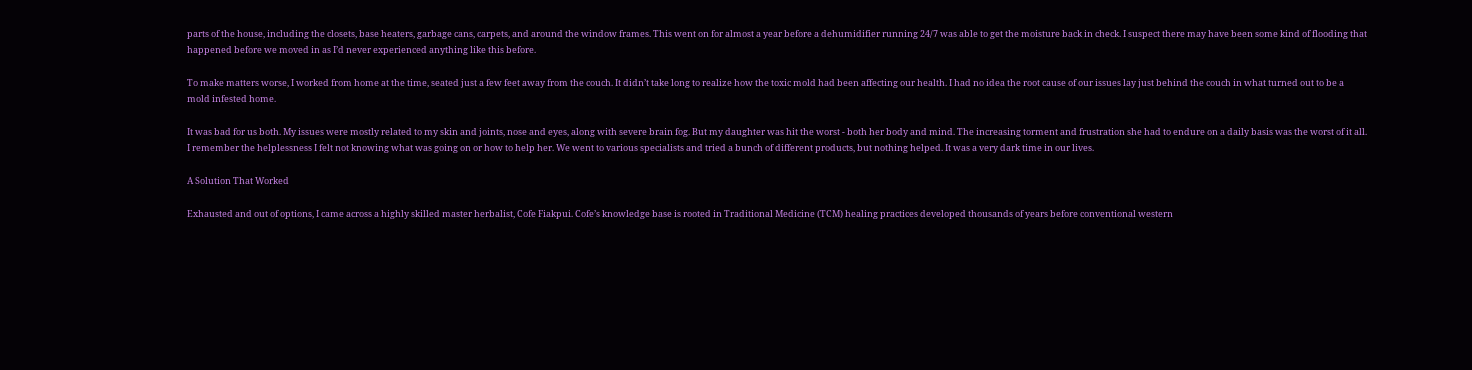parts of the house, including the closets, base heaters, garbage cans, carpets, and around the window frames. This went on for almost a year before a dehumidifier running 24/7 was able to get the moisture back in check. I suspect there may have been some kind of flooding that happened before we moved in as I’d never experienced anything like this before.

To make matters worse, I worked from home at the time, seated just a few feet away from the couch. It didn’t take long to realize how the toxic mold had been affecting our health. I had no idea the root cause of our issues lay just behind the couch in what turned out to be a mold infested home.

It was bad for us both. My issues were mostly related to my skin and joints, nose and eyes, along with severe brain fog. But my daughter was hit the worst - both her body and mind. The increasing torment and frustration she had to endure on a daily basis was the worst of it all. I remember the helplessness I felt not knowing what was going on or how to help her. We went to various specialists and tried a bunch of different products, but nothing helped. It was a very dark time in our lives.

A Solution That Worked

Exhausted and out of options, I came across a highly skilled master herbalist, Cofe Fiakpui. Cofe’s knowledge base is rooted in Traditional Medicine (TCM) healing practices developed thousands of years before conventional western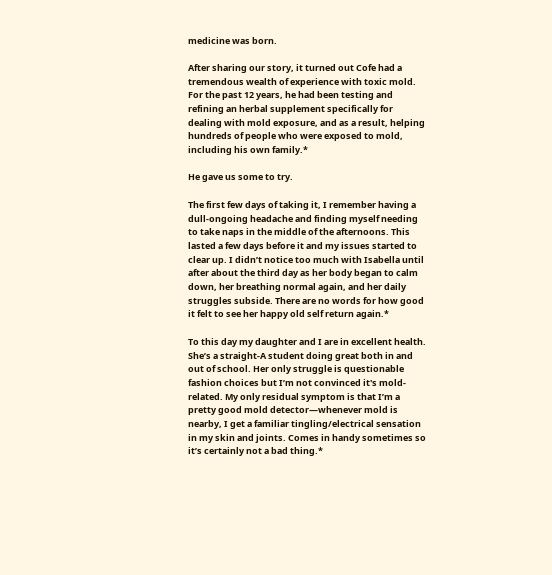medicine was born.

After sharing our story, it turned out Cofe had a tremendous wealth of experience with toxic mold. For the past 12 years, he had been testing and refining an herbal supplement specifically for dealing with mold exposure, and as a result, helping hundreds of people who were exposed to mold, including his own family.*

He gave us some to try.

The first few days of taking it, I remember having a dull-ongoing headache and finding myself needing to take naps in the middle of the afternoons. This lasted a few days before it and my issues started to clear up. I didn’t notice too much with Isabella until after about the third day as her body began to calm down, her breathing normal again, and her daily struggles subside. There are no words for how good it felt to see her happy old self return again.*

To this day my daughter and I are in excellent health. She’s a straight-A student doing great both in and out of school. Her only struggle is questionable fashion choices but I’m not convinced it's mold-related. My only residual symptom is that I’m a pretty good mold detector—whenever mold is nearby, I get a familiar tingling/electrical sensation in my skin and joints. Comes in handy sometimes so it’s certainly not a bad thing.*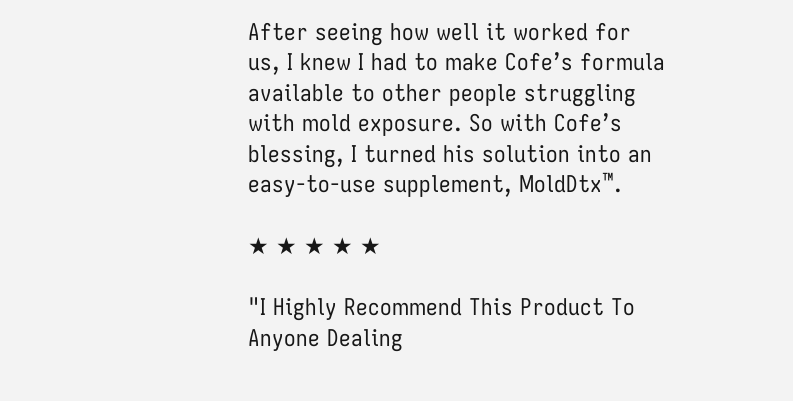After seeing how well it worked for us, I knew I had to make Cofe’s formula available to other people struggling with mold exposure. So with Cofe’s blessing, I turned his solution into an easy-to-use supplement, MoldDtx™.

★ ★ ★ ★ ★

"I Highly Recommend This Product To Anyone Dealing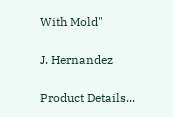With Mold"

J. Hernandez

Product Details...